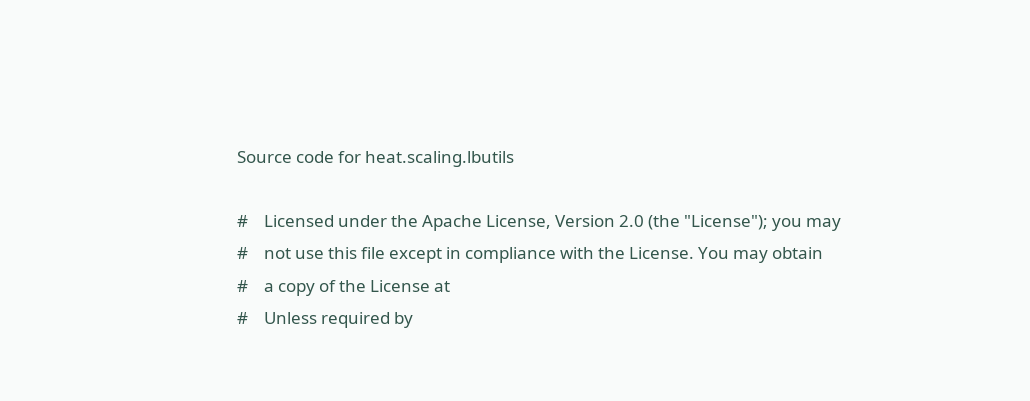Source code for heat.scaling.lbutils

#    Licensed under the Apache License, Version 2.0 (the "License"); you may
#    not use this file except in compliance with the License. You may obtain
#    a copy of the License at
#    Unless required by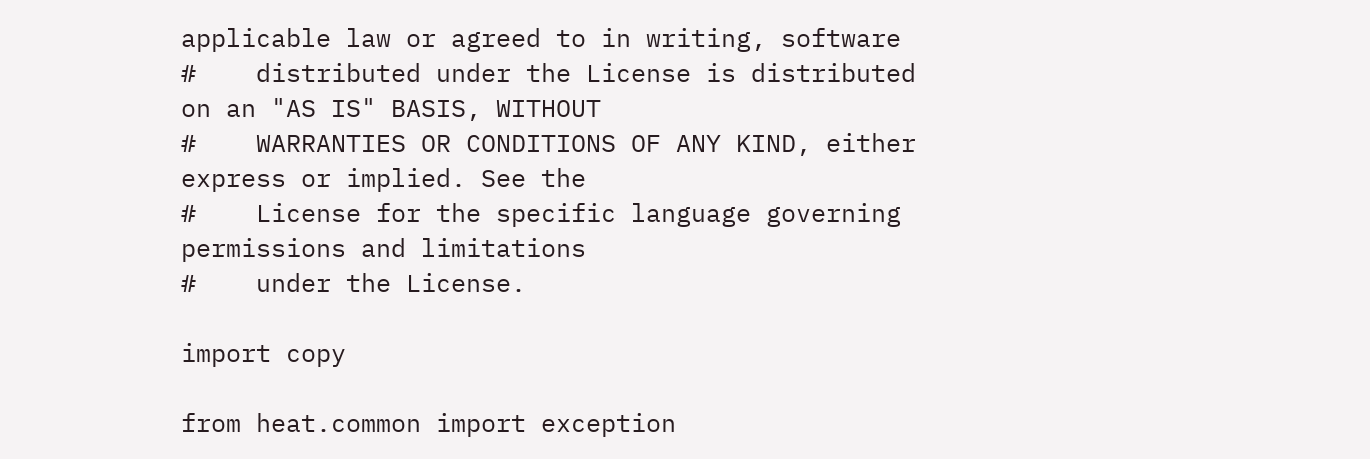applicable law or agreed to in writing, software
#    distributed under the License is distributed on an "AS IS" BASIS, WITHOUT
#    WARRANTIES OR CONDITIONS OF ANY KIND, either express or implied. See the
#    License for the specific language governing permissions and limitations
#    under the License.

import copy

from heat.common import exception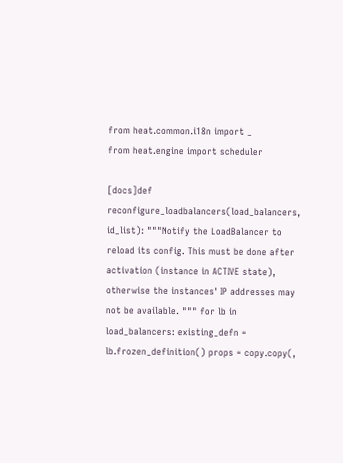from heat.common.i18n import _
from heat.engine import scheduler

[docs]def reconfigure_loadbalancers(load_balancers, id_list): """Notify the LoadBalancer to reload its config. This must be done after activation (instance in ACTIVE state), otherwise the instances' IP addresses may not be available. """ for lb in load_balancers: existing_defn = lb.frozen_definition() props = copy.copy(,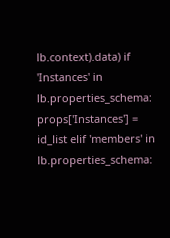lb.context).data) if 'Instances' in lb.properties_schema: props['Instances'] = id_list elif 'members' in lb.properties_schema: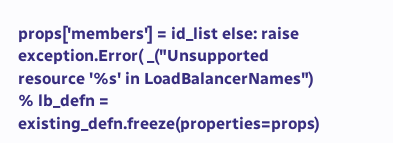props['members'] = id_list else: raise exception.Error( _("Unsupported resource '%s' in LoadBalancerNames") % lb_defn = existing_defn.freeze(properties=props)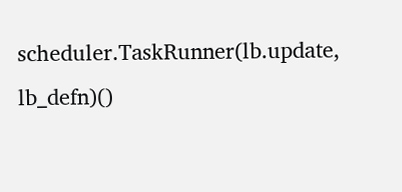scheduler.TaskRunner(lb.update, lb_defn)()